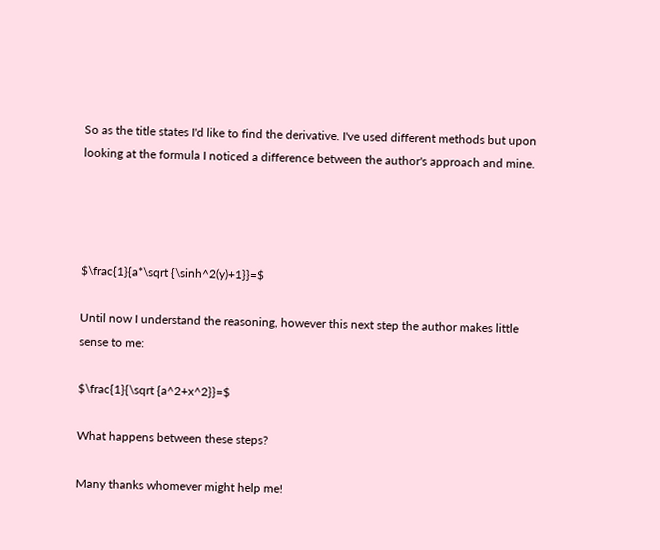So as the title states I'd like to find the derivative. I've used different methods but upon looking at the formula I noticed a difference between the author's approach and mine.




$\frac{1}{a*\sqrt {\sinh^2(y)+1}}=$

Until now I understand the reasoning, however this next step the author makes little sense to me:

$\frac{1}{\sqrt {a^2+x^2}}=$

What happens between these steps?

Many thanks whomever might help me!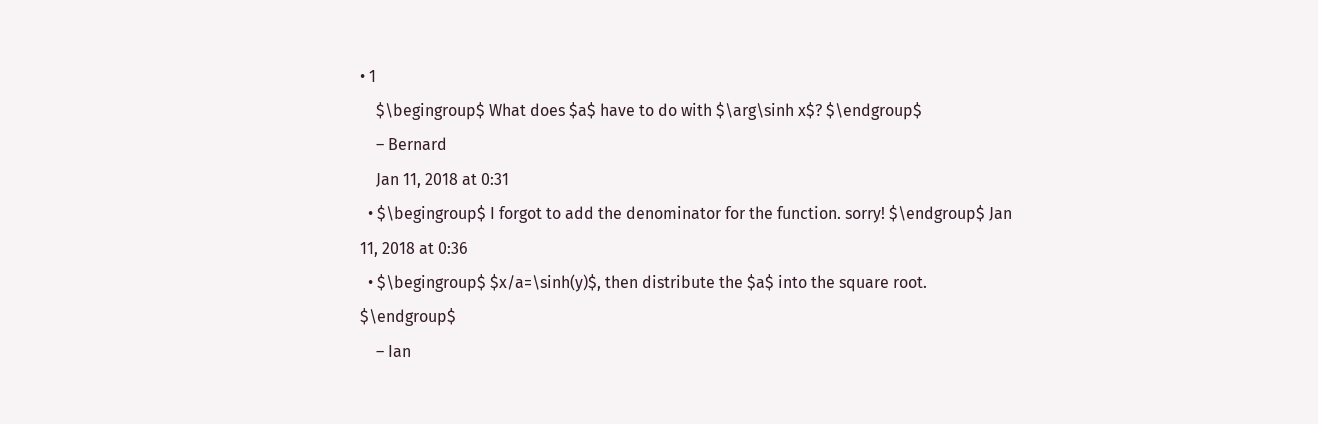• 1
    $\begingroup$ What does $a$ have to do with $\arg\sinh x$? $\endgroup$
    – Bernard
    Jan 11, 2018 at 0:31
  • $\begingroup$ I forgot to add the denominator for the function. sorry! $\endgroup$ Jan 11, 2018 at 0:36
  • $\begingroup$ $x/a=\sinh(y)$, then distribute the $a$ into the square root. $\endgroup$
    – Ian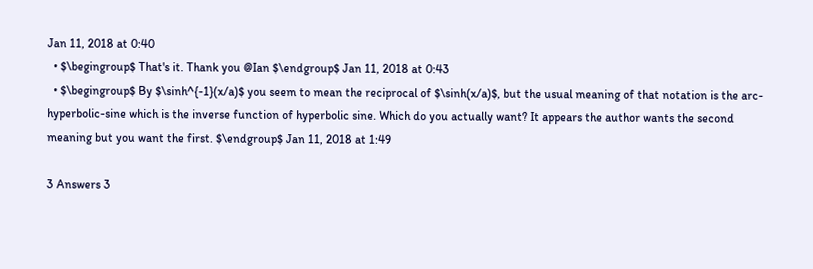Jan 11, 2018 at 0:40
  • $\begingroup$ That's it. Thank you @Ian $\endgroup$ Jan 11, 2018 at 0:43
  • $\begingroup$ By $\sinh^{-1}(x/a)$ you seem to mean the reciprocal of $\sinh(x/a)$, but the usual meaning of that notation is the arc-hyperbolic-sine which is the inverse function of hyperbolic sine. Which do you actually want? It appears the author wants the second meaning but you want the first. $\endgroup$ Jan 11, 2018 at 1:49

3 Answers 3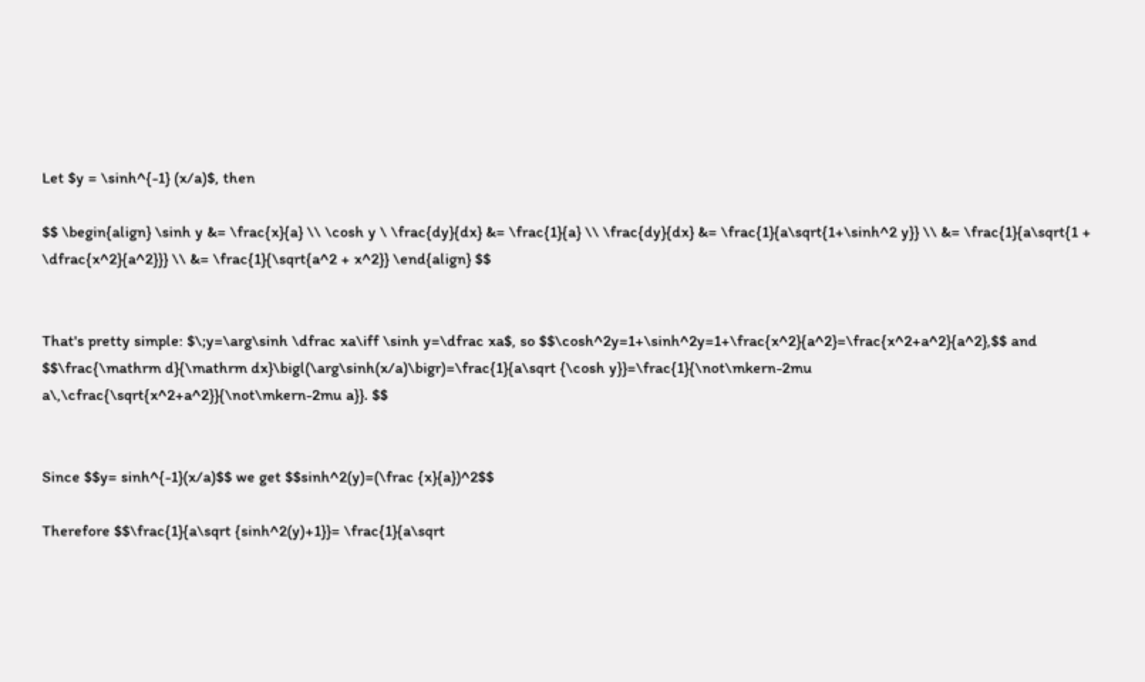Let $y = \sinh^{-1} (x/a)$, then

$$ \begin{align} \sinh y &= \frac{x}{a} \\ \cosh y \ \frac{dy}{dx} &= \frac{1}{a} \\ \frac{dy}{dx} &= \frac{1}{a\sqrt{1+\sinh^2 y}} \\ &= \frac{1}{a\sqrt{1 + \dfrac{x^2}{a^2}}} \\ &= \frac{1}{\sqrt{a^2 + x^2}} \end{align} $$


That's pretty simple: $\;y=\arg\sinh \dfrac xa\iff \sinh y=\dfrac xa$, so $$\cosh^2y=1+\sinh^2y=1+\frac{x^2}{a^2}=\frac{x^2+a^2}{a^2},$$ and $$\frac{\mathrm d}{\mathrm dx}\bigl(\arg\sinh(x/a)\bigr)=\frac{1}{a\sqrt {\cosh y}}=\frac{1}{\not\mkern-2mu a\,\cfrac{\sqrt{x^2+a^2}}{\not\mkern-2mu a}}. $$


Since $$y= sinh^{-1}(x/a)$$ we get $$sinh^2(y)=(\frac {x}{a})^2$$

Therefore $$\frac{1}{a\sqrt {sinh^2(y)+1}}= \frac{1}{a\sqrt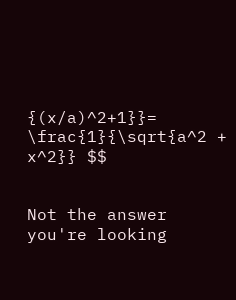{(x/a)^2+1}}= \frac{1}{\sqrt{a^2 + x^2}} $$


Not the answer you're looking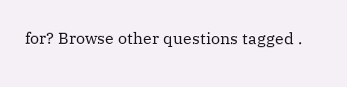for? Browse other questions tagged .